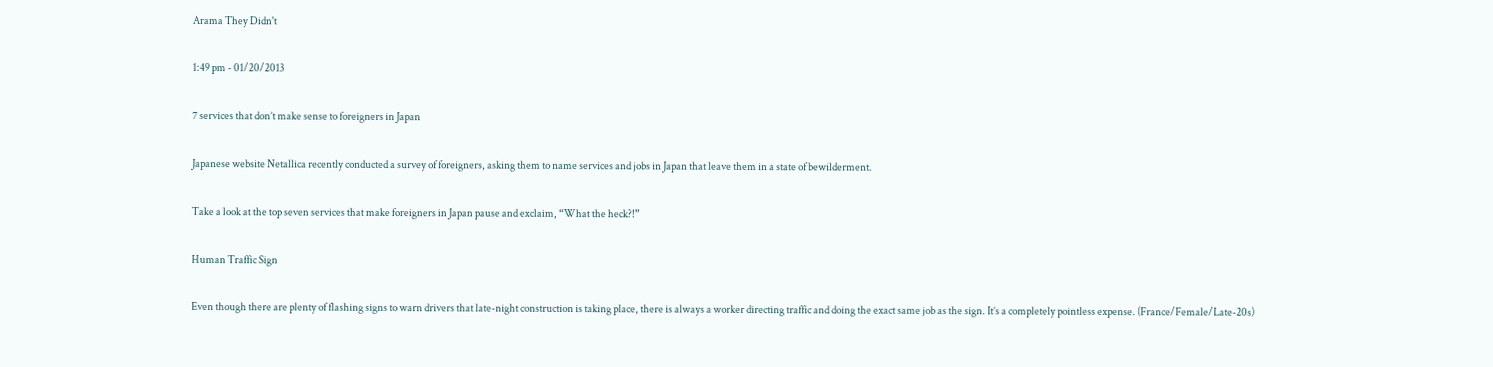Arama They Didn't

1:49 pm - 01/20/2013

7 services that don’t make sense to foreigners in Japan

Japanese website Netallica recently conducted a survey of foreigners, asking them to name services and jobs in Japan that leave them in a state of bewilderment.

Take a look at the top seven services that make foreigners in Japan pause and exclaim, “What the heck?!”

Human Traffic Sign

Even though there are plenty of flashing signs to warn drivers that late-night construction is taking place, there is always a worker directing traffic and doing the exact same job as the sign. It’s a completely pointless expense. (France/Female/Late-20s)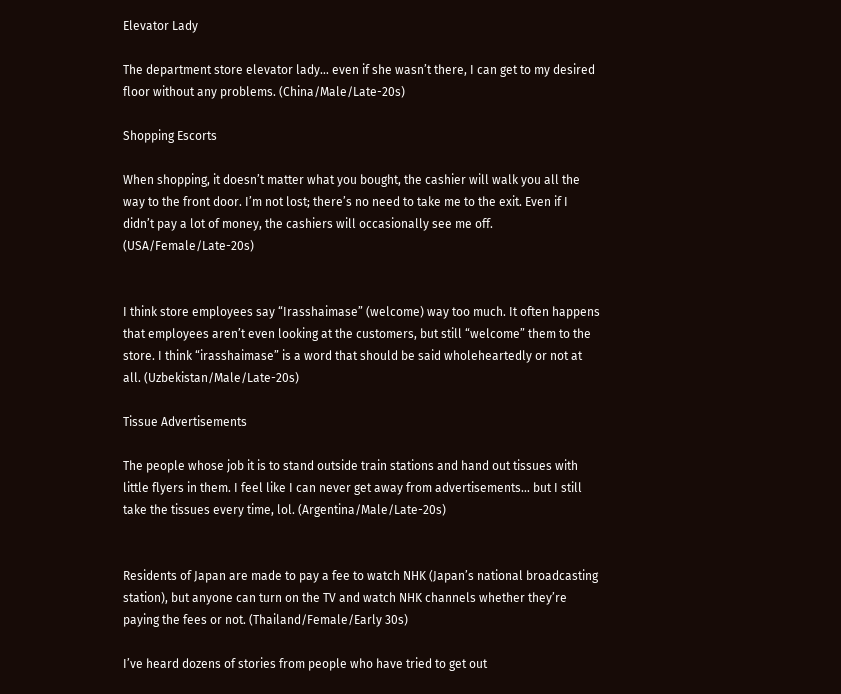Elevator Lady

The department store elevator lady… even if she wasn’t there, I can get to my desired floor without any problems. (China/Male/Late-20s)

Shopping Escorts

When shopping, it doesn’t matter what you bought, the cashier will walk you all the way to the front door. I’m not lost; there’s no need to take me to the exit. Even if I didn’t pay a lot of money, the cashiers will occasionally see me off. (USA/Female/Late-20s)


I think store employees say “Irasshaimase” (welcome) way too much. It often happens that employees aren’t even looking at the customers, but still “welcome” them to the store. I think “irasshaimase” is a word that should be said wholeheartedly or not at all. (Uzbekistan/Male/Late-20s)

Tissue Advertisements

The people whose job it is to stand outside train stations and hand out tissues with little flyers in them. I feel like I can never get away from advertisements… but I still take the tissues every time, lol. (Argentina/Male/Late-20s)


Residents of Japan are made to pay a fee to watch NHK (Japan’s national broadcasting station), but anyone can turn on the TV and watch NHK channels whether they’re paying the fees or not. (Thailand/Female/Early 30s)

I’ve heard dozens of stories from people who have tried to get out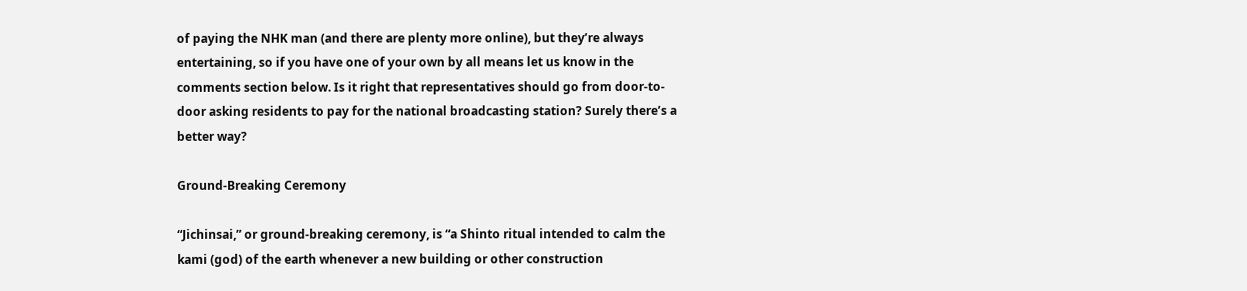of paying the NHK man (and there are plenty more online), but they’re always entertaining, so if you have one of your own by all means let us know in the comments section below. Is it right that representatives should go from door-to-door asking residents to pay for the national broadcasting station? Surely there’s a better way?

Ground-Breaking Ceremony

“Jichinsai,” or ground-breaking ceremony, is “a Shinto ritual intended to calm the kami (god) of the earth whenever a new building or other construction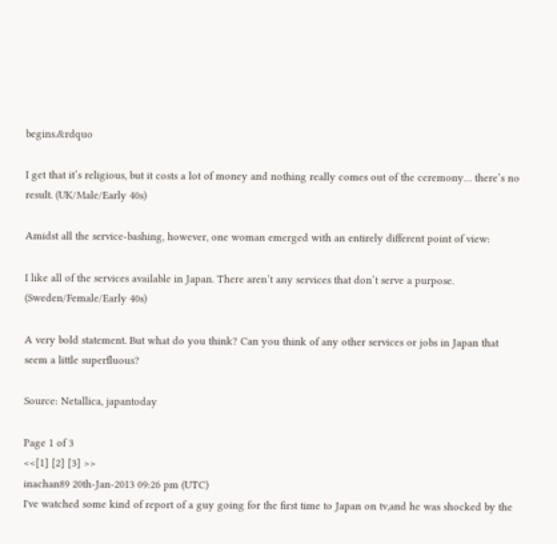begins.&rdquo

I get that it’s religious, but it costs a lot of money and nothing really comes out of the ceremony… there’s no result. (UK/Male/Early 40s)

Amidst all the service-bashing, however, one woman emerged with an entirely different point of view:

I like all of the services available in Japan. There aren’t any services that don’t serve a purpose. (Sweden/Female/Early 40s)

A very bold statement. But what do you think? Can you think of any other services or jobs in Japan that seem a little superfluous?

Source: Netallica, japantoday

Page 1 of 3
<<[1] [2] [3] >>
inachan89 20th-Jan-2013 09:26 pm (UTC)
I've watched some kind of report of a guy going for the first time to Japan on tv,and he was shocked by the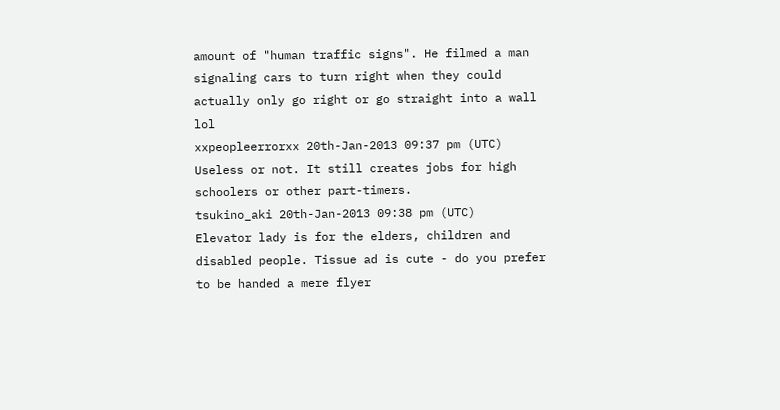amount of "human traffic signs". He filmed a man signaling cars to turn right when they could actually only go right or go straight into a wall lol
xxpeopleerrorxx 20th-Jan-2013 09:37 pm (UTC)
Useless or not. It still creates jobs for high schoolers or other part-timers.
tsukino_aki 20th-Jan-2013 09:38 pm (UTC)
Elevator lady is for the elders, children and disabled people. Tissue ad is cute - do you prefer to be handed a mere flyer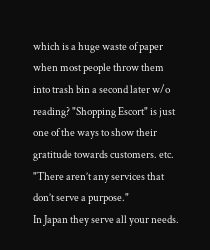which is a huge waste of paper when most people throw them into trash bin a second later w/o reading? "Shopping Escort" is just one of the ways to show their gratitude towards customers. etc.
"There aren’t any services that don’t serve a purpose."
In Japan they serve all your needs.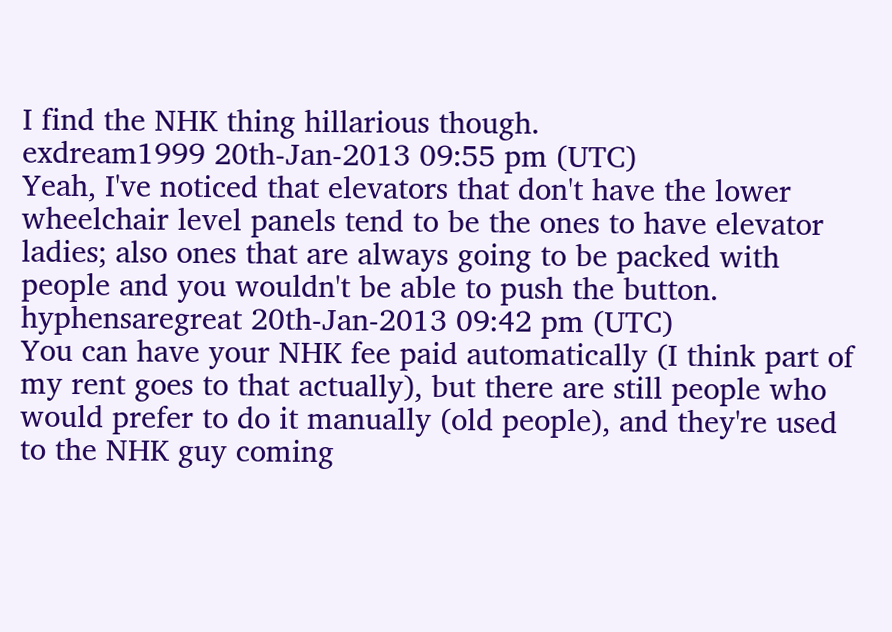I find the NHK thing hillarious though.
exdream1999 20th-Jan-2013 09:55 pm (UTC)
Yeah, I've noticed that elevators that don't have the lower wheelchair level panels tend to be the ones to have elevator ladies; also ones that are always going to be packed with people and you wouldn't be able to push the button.
hyphensaregreat 20th-Jan-2013 09:42 pm (UTC)
You can have your NHK fee paid automatically (I think part of my rent goes to that actually), but there are still people who would prefer to do it manually (old people), and they're used to the NHK guy coming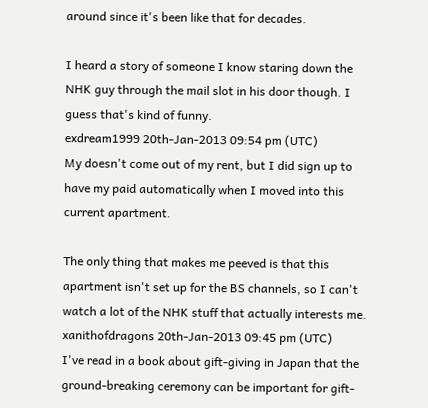around since it's been like that for decades.

I heard a story of someone I know staring down the NHK guy through the mail slot in his door though. I guess that's kind of funny.
exdream1999 20th-Jan-2013 09:54 pm (UTC)
My doesn't come out of my rent, but I did sign up to have my paid automatically when I moved into this current apartment.

The only thing that makes me peeved is that this apartment isn't set up for the BS channels, so I can't watch a lot of the NHK stuff that actually interests me.
xanithofdragons 20th-Jan-2013 09:45 pm (UTC)
I've read in a book about gift-giving in Japan that the ground-breaking ceremony can be important for gift-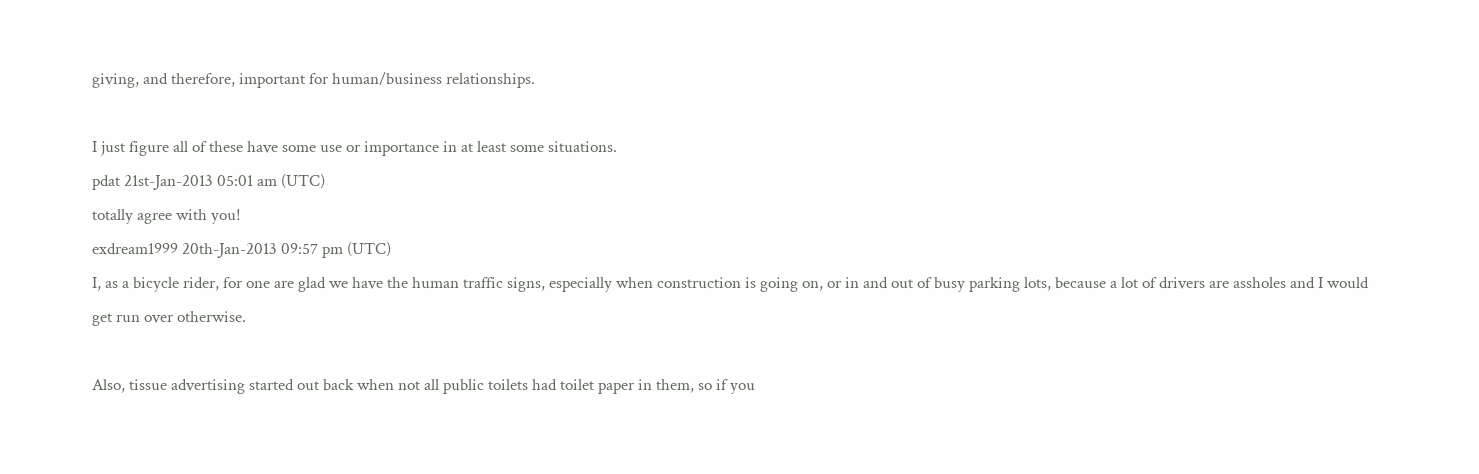giving, and therefore, important for human/business relationships.

I just figure all of these have some use or importance in at least some situations.
pdat 21st-Jan-2013 05:01 am (UTC)
totally agree with you!
exdream1999 20th-Jan-2013 09:57 pm (UTC)
I, as a bicycle rider, for one are glad we have the human traffic signs, especially when construction is going on, or in and out of busy parking lots, because a lot of drivers are assholes and I would get run over otherwise.

Also, tissue advertising started out back when not all public toilets had toilet paper in them, so if you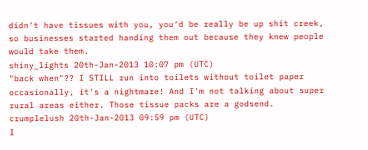didn't have tissues with you, you'd be really be up shit creek, so businesses started handing them out because they knew people would take them.
shiny_lights 20th-Jan-2013 10:07 pm (UTC)
"back when"?? I STILL run into toilets without toilet paper occasionally, it's a nightmare! And I'm not talking about super rural areas either. Those tissue packs are a godsend.
crumplelush 20th-Jan-2013 09:59 pm (UTC)
I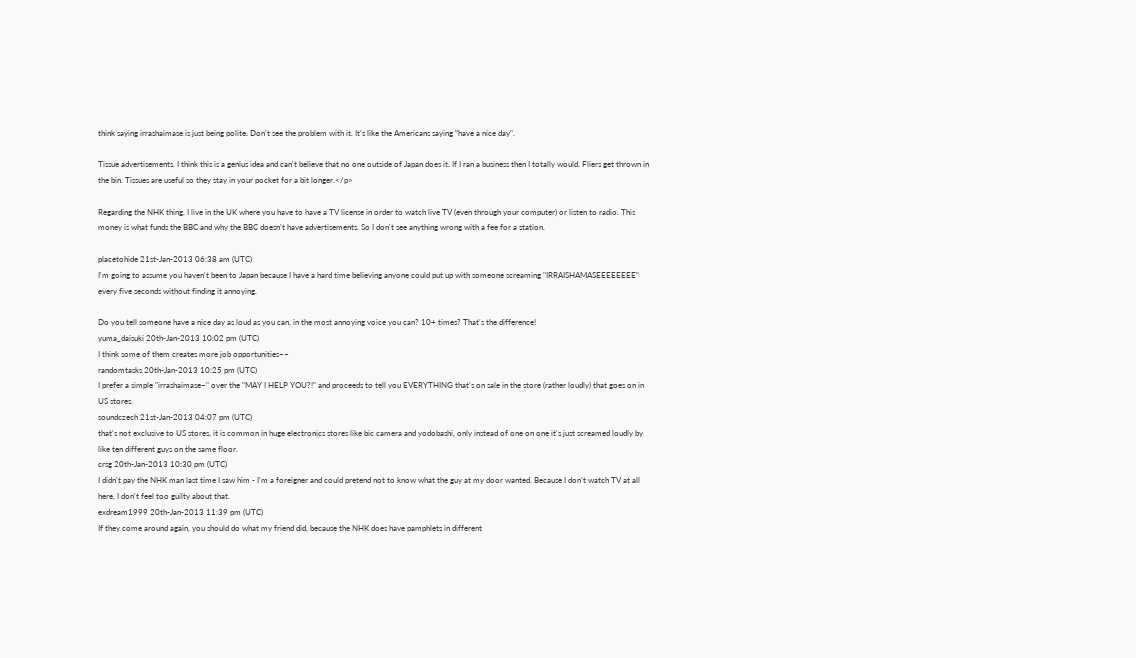think saying irrashaimase is just being polite. Don't see the problem with it. It's like the Americans saying "have a nice day".

Tissue advertisements. I think this is a genius idea and can't believe that no one outside of Japan does it. If I ran a business then I totally would. Fliers get thrown in the bin. Tissues are useful so they stay in your pocket for a bit longer.</p>

Regarding the NHK thing, I live in the UK where you have to have a TV license in order to watch live TV (even through your computer) or listen to radio. This money is what funds the BBC and why the BBC doesn't have advertisements. So I don't see anything wrong with a fee for a station.

placetohide 21st-Jan-2013 06:38 am (UTC)
I'm going to assume you haven't been to Japan because I have a hard time believing anyone could put up with someone screaming "IRRAISHAMASEEEEEEEE" every five seconds without finding it annoying.

Do you tell someone have a nice day as loud as you can, in the most annoying voice you can? 10+ times? That's the difference!
yuma_daisuki 20th-Jan-2013 10:02 pm (UTC)
I think some of them creates more job opportunities~~
randomtasks 20th-Jan-2013 10:25 pm (UTC)
I prefer a simple "irrashaimase~" over the "MAY I HELP YOU?!" and proceeds to tell you EVERYTHING that's on sale in the store (rather loudly) that goes on in US stores.
soundczech 21st-Jan-2013 04:07 pm (UTC)
that's not exclusive to US stores, it is common in huge electronics stores like bic camera and yodobashi, only instead of one on one it's just screamed loudly by like ten different guys on the same floor.
crsg 20th-Jan-2013 10:30 pm (UTC)
I didn't pay the NHK man last time I saw him - I'm a foreigner and could pretend not to know what the guy at my door wanted. Because I don't watch TV at all here, I don't feel too guilty about that.
exdream1999 20th-Jan-2013 11:39 pm (UTC)
If they come around again, you should do what my friend did, because the NHK does have pamphlets in different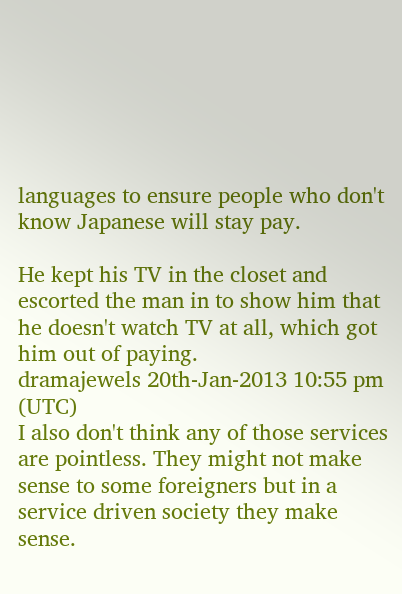languages to ensure people who don't know Japanese will stay pay.

He kept his TV in the closet and escorted the man in to show him that he doesn't watch TV at all, which got him out of paying.
dramajewels 20th-Jan-2013 10:55 pm (UTC)
I also don't think any of those services are pointless. They might not make sense to some foreigners but in a service driven society they make sense.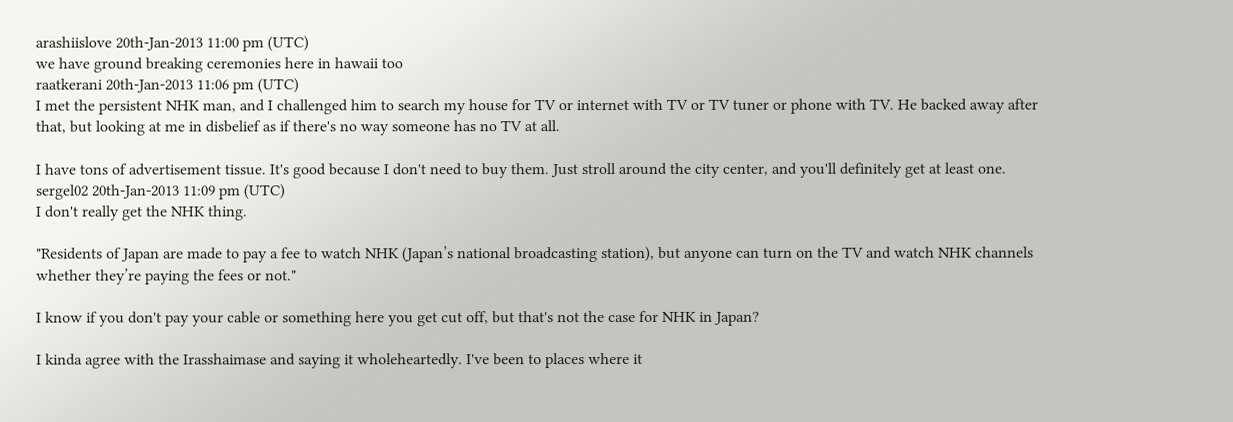arashiislove 20th-Jan-2013 11:00 pm (UTC)
we have ground breaking ceremonies here in hawaii too
raatkerani 20th-Jan-2013 11:06 pm (UTC)
I met the persistent NHK man, and I challenged him to search my house for TV or internet with TV or TV tuner or phone with TV. He backed away after that, but looking at me in disbelief as if there's no way someone has no TV at all.

I have tons of advertisement tissue. It's good because I don't need to buy them. Just stroll around the city center, and you'll definitely get at least one.
sergel02 20th-Jan-2013 11:09 pm (UTC)
I don't really get the NHK thing.

"Residents of Japan are made to pay a fee to watch NHK (Japan’s national broadcasting station), but anyone can turn on the TV and watch NHK channels whether they’re paying the fees or not."

I know if you don't pay your cable or something here you get cut off, but that's not the case for NHK in Japan?

I kinda agree with the Irasshaimase and saying it wholeheartedly. I've been to places where it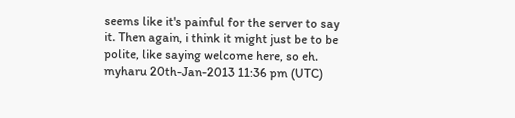seems like it's painful for the server to say it. Then again, i think it might just be to be polite, like saying welcome here, so eh.
myharu 20th-Jan-2013 11:36 pm (UTC)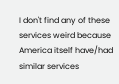I don't find any of these services weird because America itself have/had similar services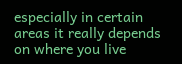especially in certain areas it really depends on where you live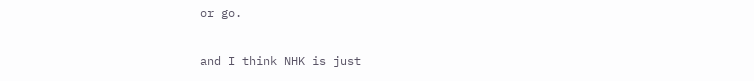or go.

and I think NHK is just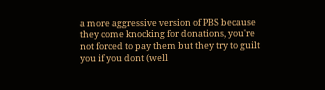a more aggressive version of PBS because they come knocking for donations, you're not forced to pay them but they try to guilt you if you dont (well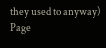they used to anyway)
Page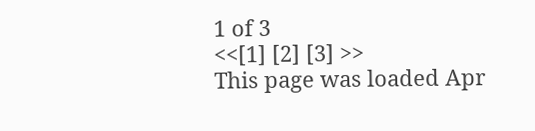1 of 3
<<[1] [2] [3] >>
This page was loaded Apr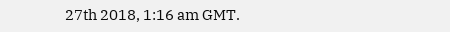27th 2018, 1:16 am GMT.